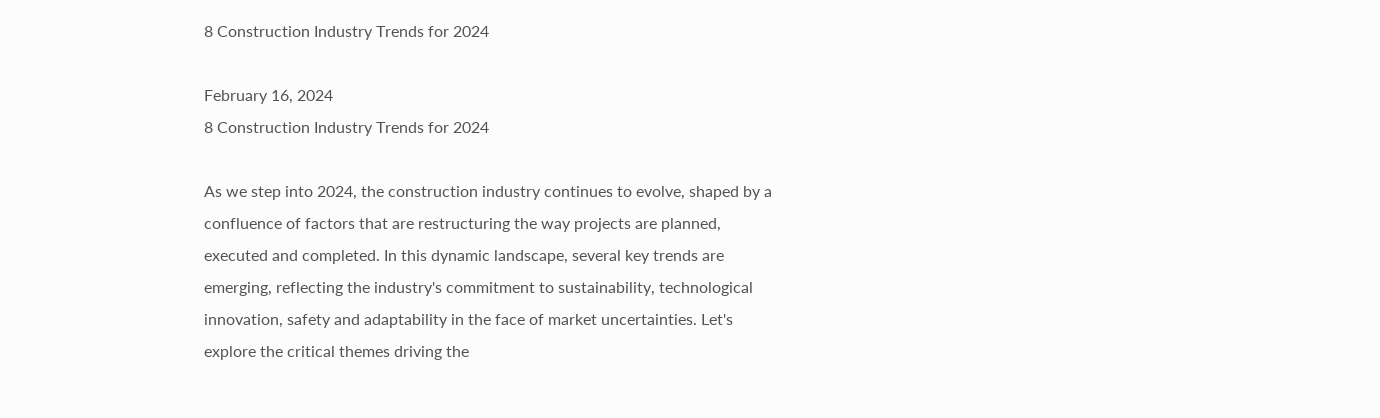8 Construction Industry Trends for 2024

February 16, 2024
8 Construction Industry Trends for 2024

As we step into 2024, the construction industry continues to evolve, shaped by a confluence of factors that are restructuring the way projects are planned, executed and completed. In this dynamic landscape, several key trends are emerging, reflecting the industry's commitment to sustainability, technological innovation, safety and adaptability in the face of market uncertainties. Let's explore the critical themes driving the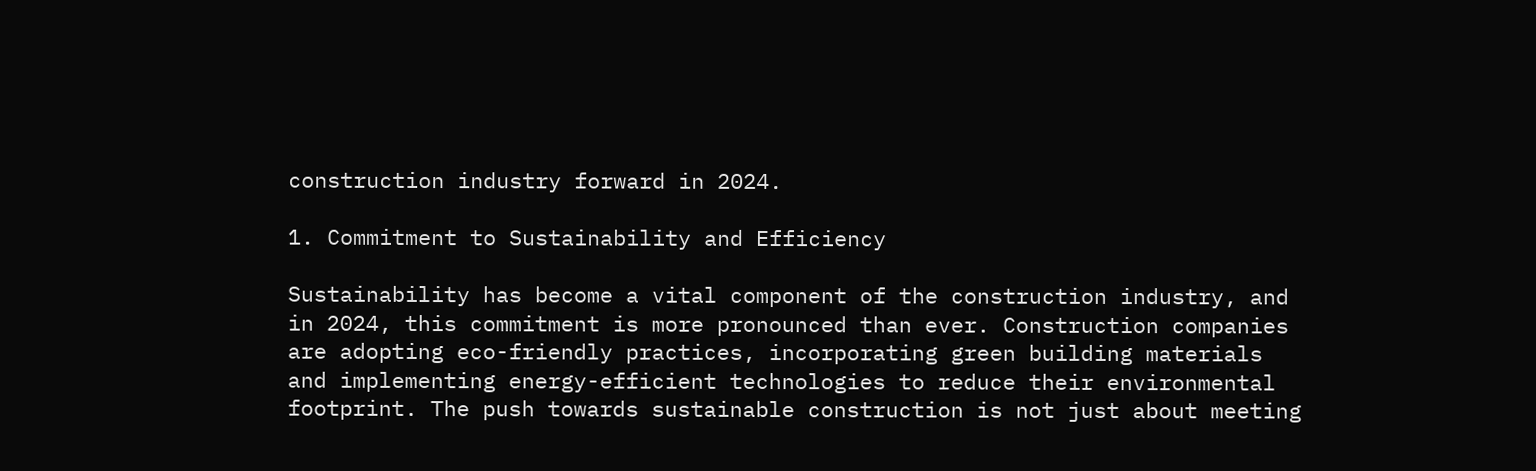construction industry forward in 2024.

1. Commitment to Sustainability and Efficiency

Sustainability has become a vital component of the construction industry, and in 2024, this commitment is more pronounced than ever. Construction companies are adopting eco-friendly practices, incorporating green building materials and implementing energy-efficient technologies to reduce their environmental footprint. The push towards sustainable construction is not just about meeting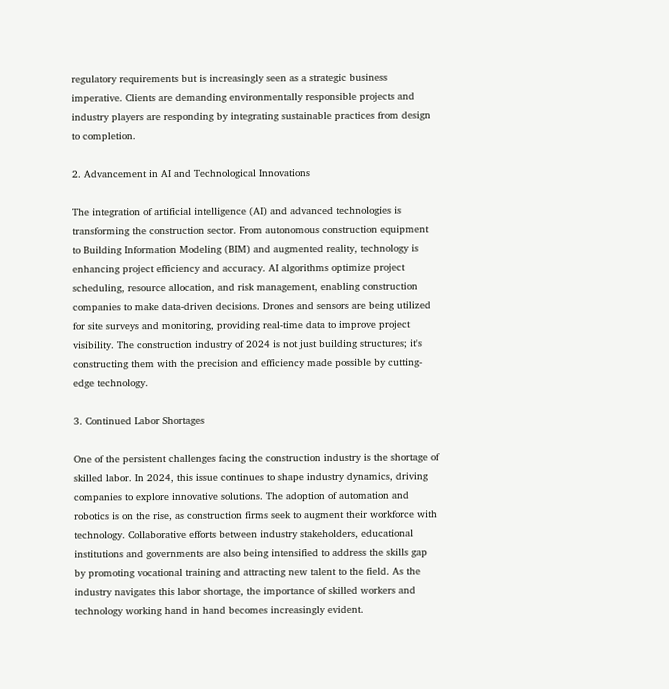regulatory requirements but is increasingly seen as a strategic business imperative. Clients are demanding environmentally responsible projects and industry players are responding by integrating sustainable practices from design to completion.

2. Advancement in AI and Technological Innovations

The integration of artificial intelligence (AI) and advanced technologies is transforming the construction sector. From autonomous construction equipment to Building Information Modeling (BIM) and augmented reality, technology is enhancing project efficiency and accuracy. AI algorithms optimize project scheduling, resource allocation, and risk management, enabling construction companies to make data-driven decisions. Drones and sensors are being utilized for site surveys and monitoring, providing real-time data to improve project visibility. The construction industry of 2024 is not just building structures; it's constructing them with the precision and efficiency made possible by cutting-edge technology.

3. Continued Labor Shortages

One of the persistent challenges facing the construction industry is the shortage of skilled labor. In 2024, this issue continues to shape industry dynamics, driving companies to explore innovative solutions. The adoption of automation and robotics is on the rise, as construction firms seek to augment their workforce with technology. Collaborative efforts between industry stakeholders, educational institutions and governments are also being intensified to address the skills gap by promoting vocational training and attracting new talent to the field. As the industry navigates this labor shortage, the importance of skilled workers and technology working hand in hand becomes increasingly evident.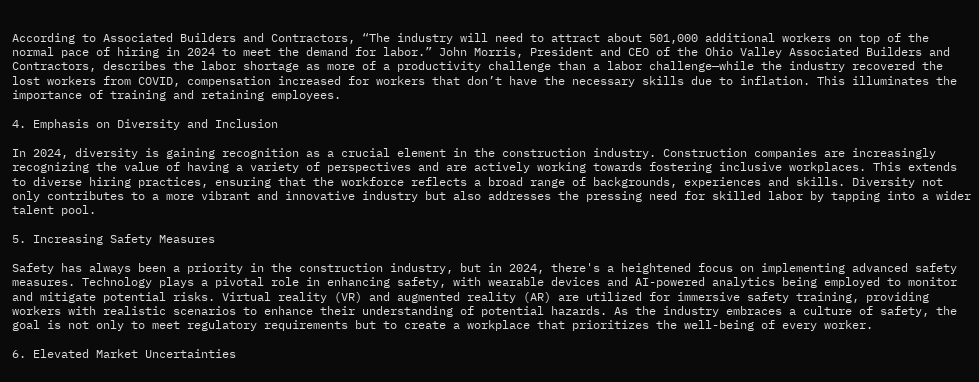According to Associated Builders and Contractors, “The industry will need to attract about 501,000 additional workers on top of the normal pace of hiring in 2024 to meet the demand for labor.” John Morris, President and CEO of the Ohio Valley Associated Builders and Contractors, describes the labor shortage as more of a productivity challenge than a labor challenge—while the industry recovered the lost workers from COVID, compensation increased for workers that don’t have the necessary skills due to inflation. This illuminates the importance of training and retaining employees.

4. Emphasis on Diversity and Inclusion

In 2024, diversity is gaining recognition as a crucial element in the construction industry. Construction companies are increasingly recognizing the value of having a variety of perspectives and are actively working towards fostering inclusive workplaces. This extends to diverse hiring practices, ensuring that the workforce reflects a broad range of backgrounds, experiences and skills. Diversity not only contributes to a more vibrant and innovative industry but also addresses the pressing need for skilled labor by tapping into a wider talent pool.

5. Increasing Safety Measures

Safety has always been a priority in the construction industry, but in 2024, there's a heightened focus on implementing advanced safety measures. Technology plays a pivotal role in enhancing safety, with wearable devices and AI-powered analytics being employed to monitor and mitigate potential risks. Virtual reality (VR) and augmented reality (AR) are utilized for immersive safety training, providing workers with realistic scenarios to enhance their understanding of potential hazards. As the industry embraces a culture of safety, the goal is not only to meet regulatory requirements but to create a workplace that prioritizes the well-being of every worker.

6. Elevated Market Uncertainties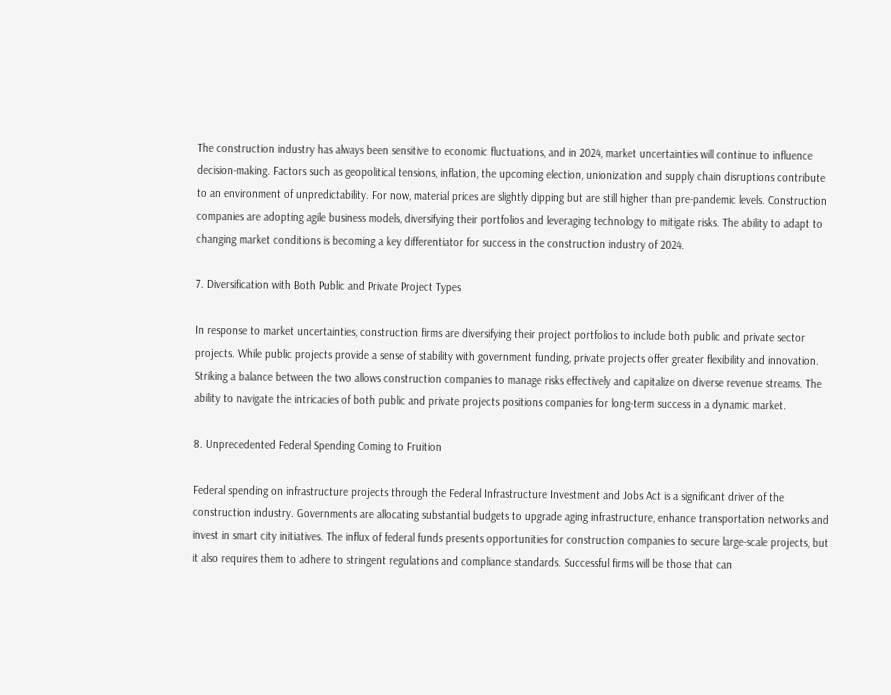The construction industry has always been sensitive to economic fluctuations, and in 2024, market uncertainties will continue to influence decision-making. Factors such as geopolitical tensions, inflation, the upcoming election, unionization and supply chain disruptions contribute to an environment of unpredictability. For now, material prices are slightly dipping but are still higher than pre-pandemic levels. Construction companies are adopting agile business models, diversifying their portfolios and leveraging technology to mitigate risks. The ability to adapt to changing market conditions is becoming a key differentiator for success in the construction industry of 2024.

7. Diversification with Both Public and Private Project Types

In response to market uncertainties, construction firms are diversifying their project portfolios to include both public and private sector projects. While public projects provide a sense of stability with government funding, private projects offer greater flexibility and innovation. Striking a balance between the two allows construction companies to manage risks effectively and capitalize on diverse revenue streams. The ability to navigate the intricacies of both public and private projects positions companies for long-term success in a dynamic market.

8. Unprecedented Federal Spending Coming to Fruition

Federal spending on infrastructure projects through the Federal Infrastructure Investment and Jobs Act is a significant driver of the construction industry. Governments are allocating substantial budgets to upgrade aging infrastructure, enhance transportation networks and invest in smart city initiatives. The influx of federal funds presents opportunities for construction companies to secure large-scale projects, but it also requires them to adhere to stringent regulations and compliance standards. Successful firms will be those that can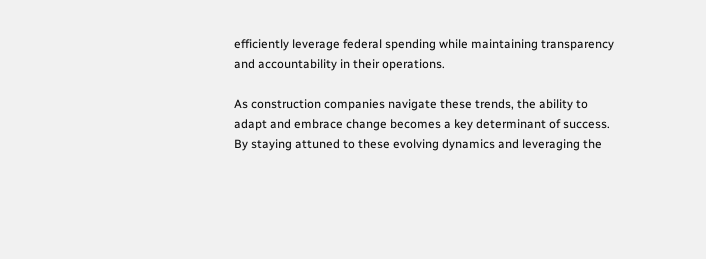efficiently leverage federal spending while maintaining transparency and accountability in their operations.

As construction companies navigate these trends, the ability to adapt and embrace change becomes a key determinant of success. By staying attuned to these evolving dynamics and leveraging the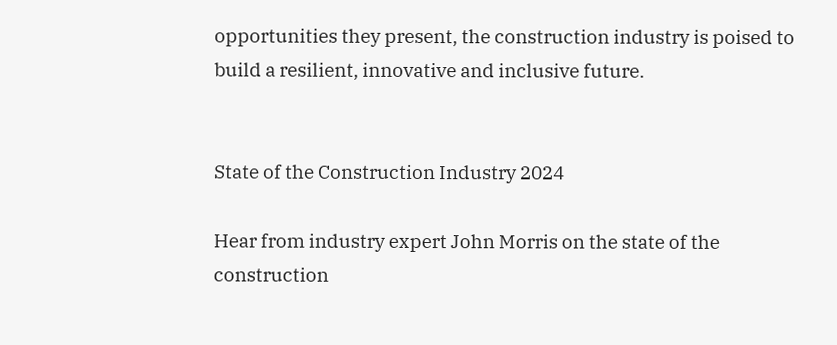opportunities they present, the construction industry is poised to build a resilient, innovative and inclusive future.


State of the Construction Industry 2024

Hear from industry expert John Morris on the state of the construction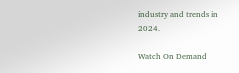industry and trends in 2024.

Watch On Demand